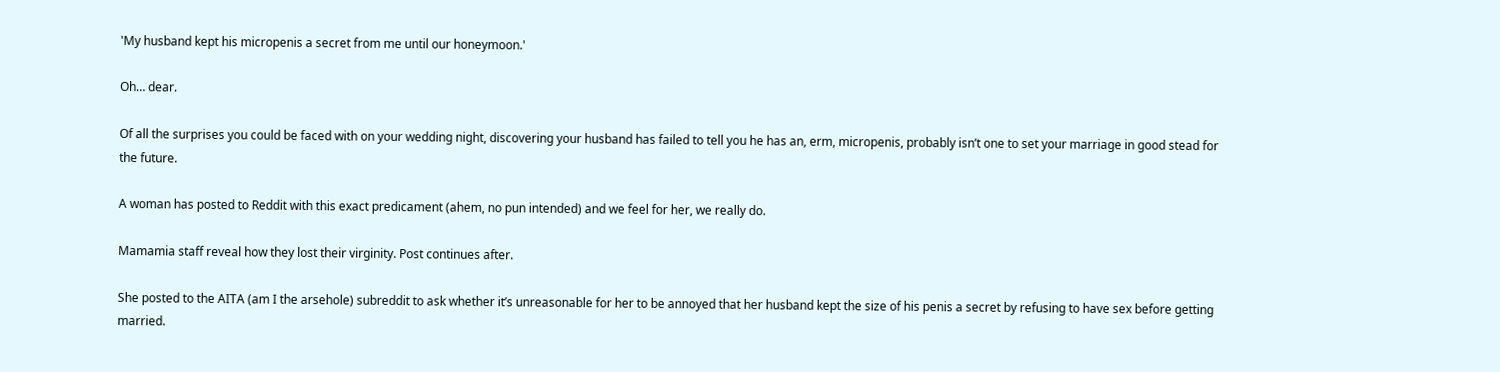'My husband kept his micropenis a secret from me until our honeymoon.'

Oh… dear.

Of all the surprises you could be faced with on your wedding night, discovering your husband has failed to tell you he has an, erm, micropenis, probably isn’t one to set your marriage in good stead for the future.

A woman has posted to Reddit with this exact predicament (ahem, no pun intended) and we feel for her, we really do.

Mamamia staff reveal how they lost their virginity. Post continues after.

She posted to the AITA (am I the arsehole) subreddit to ask whether it’s unreasonable for her to be annoyed that her husband kept the size of his penis a secret by refusing to have sex before getting married.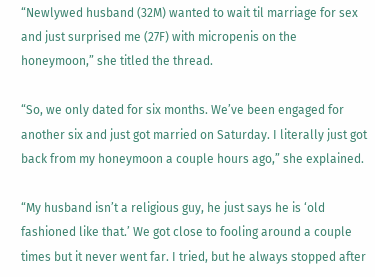“Newlywed husband (32M) wanted to wait til marriage for sex and just surprised me (27F) with micropenis on the honeymoon,” she titled the thread.

“So, we only dated for six months. We’ve been engaged for another six and just got married on Saturday. I literally just got back from my honeymoon a couple hours ago,” she explained.

“My husband isn’t a religious guy, he just says he is ‘old fashioned like that.’ We got close to fooling around a couple times but it never went far. I tried, but he always stopped after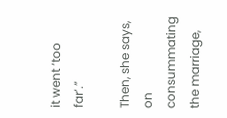it went ‘too far’.”

Then, she says, on consummating the marriage,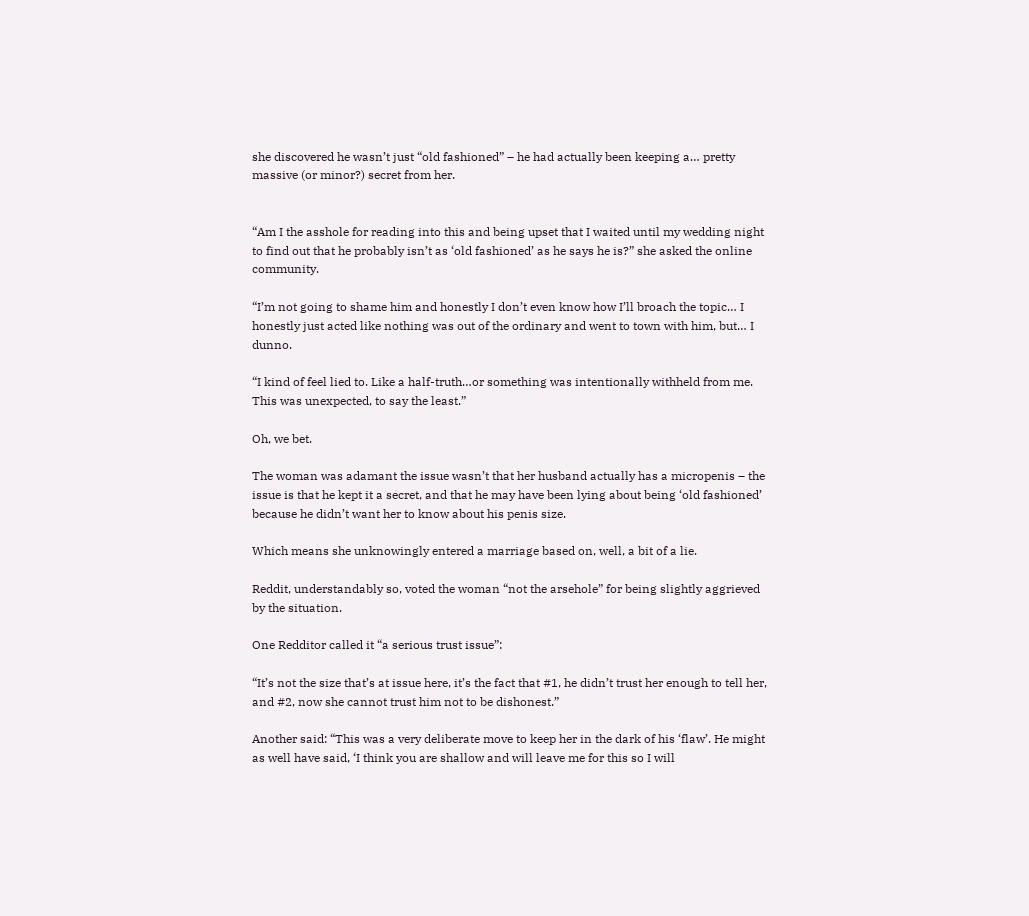she discovered he wasn’t just “old fashioned” – he had actually been keeping a… pretty massive (or minor?) secret from her.


“Am I the asshole for reading into this and being upset that I waited until my wedding night to find out that he probably isn’t as ‘old fashioned’ as he says he is?” she asked the online community.

“I’m not going to shame him and honestly I don’t even know how I’ll broach the topic… I honestly just acted like nothing was out of the ordinary and went to town with him, but… I dunno.

“I kind of feel lied to. Like a half-truth…or something was intentionally withheld from me. This was unexpected, to say the least.”

Oh, we bet.

The woman was adamant the issue wasn’t that her husband actually has a micropenis – the issue is that he kept it a secret, and that he may have been lying about being ‘old fashioned’ because he didn’t want her to know about his penis size.

Which means she unknowingly entered a marriage based on, well, a bit of a lie.

Reddit, understandably so, voted the woman “not the arsehole” for being slightly aggrieved by the situation.

One Redditor called it “a serious trust issue”:

“It’s not the size that’s at issue here, it’s the fact that #1, he didn’t trust her enough to tell her, and #2, now she cannot trust him not to be dishonest.”

Another said: “This was a very deliberate move to keep her in the dark of his ‘flaw’. He might as well have said, ‘I think you are shallow and will leave me for this so I will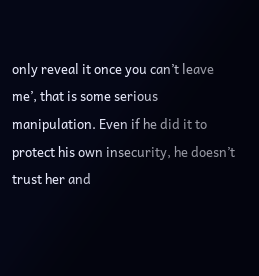only reveal it once you can’t leave me’, that is some serious manipulation. Even if he did it to protect his own insecurity, he doesn’t trust her and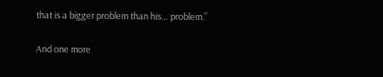that is a bigger problem than his… problem.”

And one more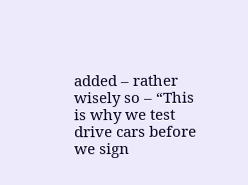added – rather wisely so – “This is why we test drive cars before we sign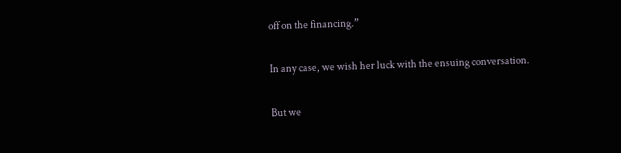off on the financing.”

In any case, we wish her luck with the ensuing conversation.

But we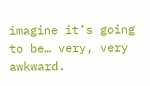imagine it’s going to be… very, very awkward.